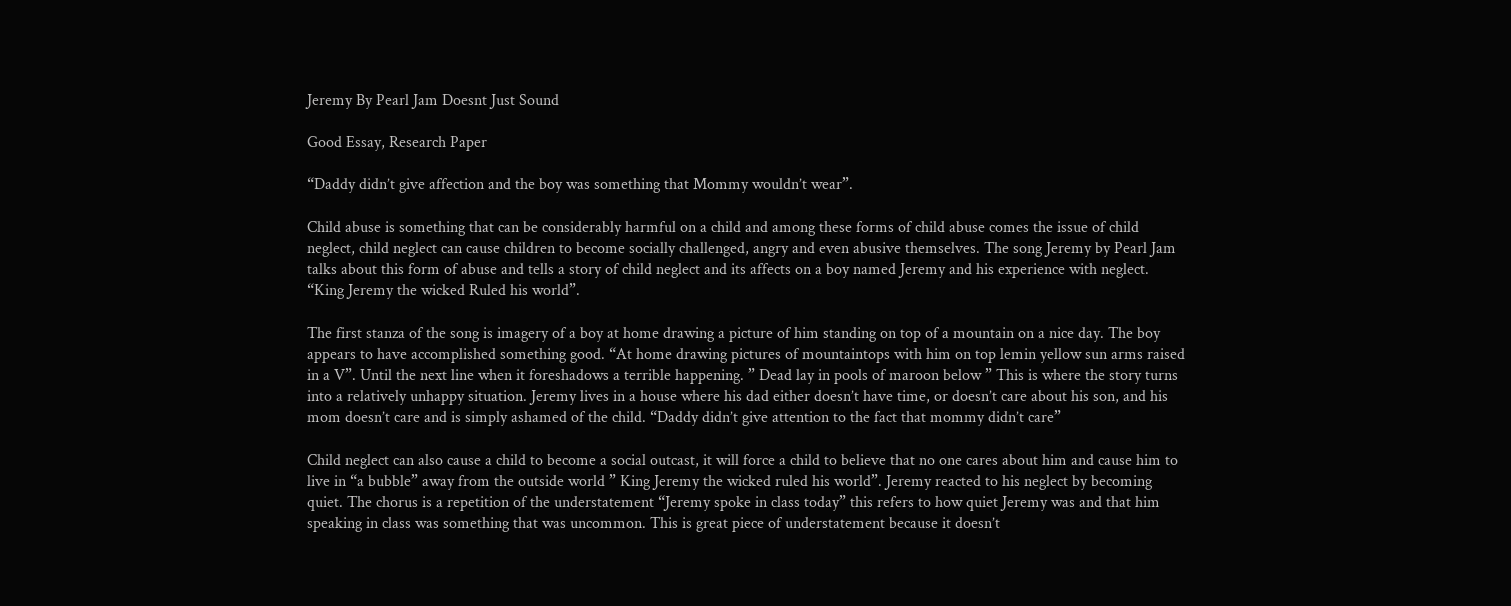Jeremy By Pearl Jam Doesnt Just Sound

Good Essay, Research Paper

“Daddy didn’t give affection and the boy was something that Mommy wouldn’t wear”.

Child abuse is something that can be considerably harmful on a child and among these forms of child abuse comes the issue of child neglect, child neglect can cause children to become socially challenged, angry and even abusive themselves. The song Jeremy by Pearl Jam talks about this form of abuse and tells a story of child neglect and its affects on a boy named Jeremy and his experience with neglect. “King Jeremy the wicked Ruled his world”.

The first stanza of the song is imagery of a boy at home drawing a picture of him standing on top of a mountain on a nice day. The boy appears to have accomplished something good. “At home drawing pictures of mountaintops with him on top lemin yellow sun arms raised in a V”. Until the next line when it foreshadows a terrible happening. ” Dead lay in pools of maroon below ” This is where the story turns into a relatively unhappy situation. Jeremy lives in a house where his dad either doesn’t have time, or doesn’t care about his son, and his mom doesn’t care and is simply ashamed of the child. “Daddy didn’t give attention to the fact that mommy didn’t care”

Child neglect can also cause a child to become a social outcast, it will force a child to believe that no one cares about him and cause him to live in “a bubble” away from the outside world ” King Jeremy the wicked ruled his world”. Jeremy reacted to his neglect by becoming quiet. The chorus is a repetition of the understatement “Jeremy spoke in class today” this refers to how quiet Jeremy was and that him speaking in class was something that was uncommon. This is great piece of understatement because it doesn’t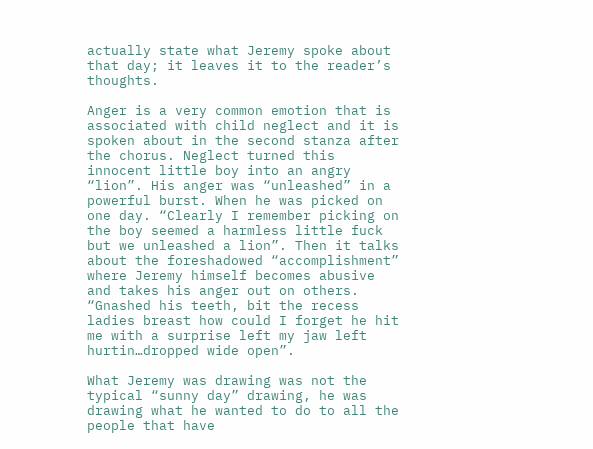actually state what Jeremy spoke about that day; it leaves it to the reader’s thoughts.

Anger is a very common emotion that is associated with child neglect and it is spoken about in the second stanza after the chorus. Neglect turned this innocent little boy into an angry “lion”. His anger was “unleashed” in a powerful burst. When he was picked on one day. “Clearly I remember picking on the boy seemed a harmless little fuck but we unleashed a lion”. Then it talks about the foreshadowed “accomplishment” where Jeremy himself becomes abusive and takes his anger out on others. “Gnashed his teeth, bit the recess ladies breast how could I forget he hit me with a surprise left my jaw left hurtin…dropped wide open”.

What Jeremy was drawing was not the typical “sunny day” drawing, he was drawing what he wanted to do to all the people that have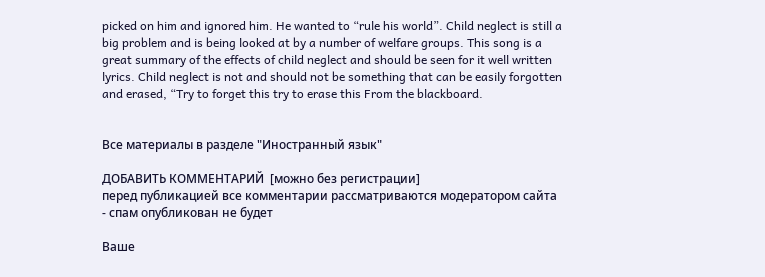picked on him and ignored him. He wanted to “rule his world”. Child neglect is still a big problem and is being looked at by a number of welfare groups. This song is a great summary of the effects of child neglect and should be seen for it well written lyrics. Child neglect is not and should not be something that can be easily forgotten and erased, “Try to forget this try to erase this From the blackboard.


Все материалы в разделе "Иностранный язык"

ДОБАВИТЬ КОММЕНТАРИЙ  [можно без регистрации]
перед публикацией все комментарии рассматриваются модератором сайта - спам опубликован не будет

Ваше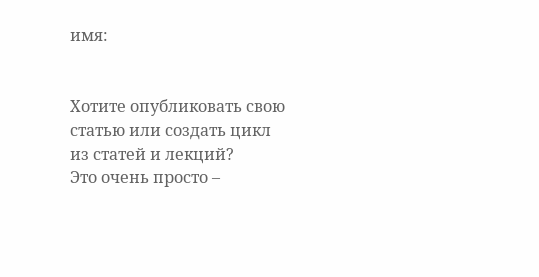имя:


Хотите опубликовать свою статью или создать цикл из статей и лекций?
Это очень просто –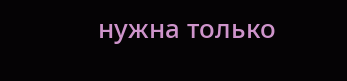нужна только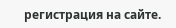регистрация на сайте.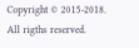Copyright © 2015-2018. All rigths reserved.